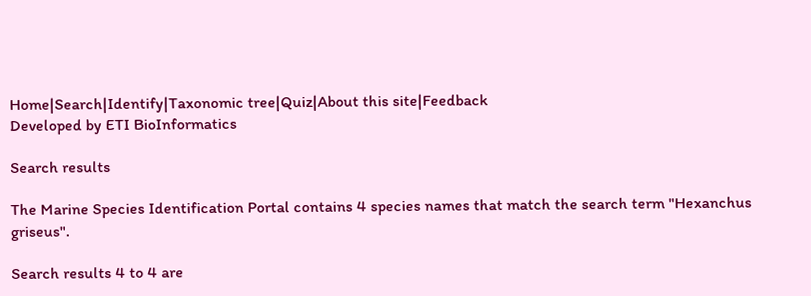Home|Search|Identify|Taxonomic tree|Quiz|About this site|Feedback
Developed by ETI BioInformatics

Search results

The Marine Species Identification Portal contains 4 species names that match the search term "Hexanchus griseus".

Search results 4 to 4 are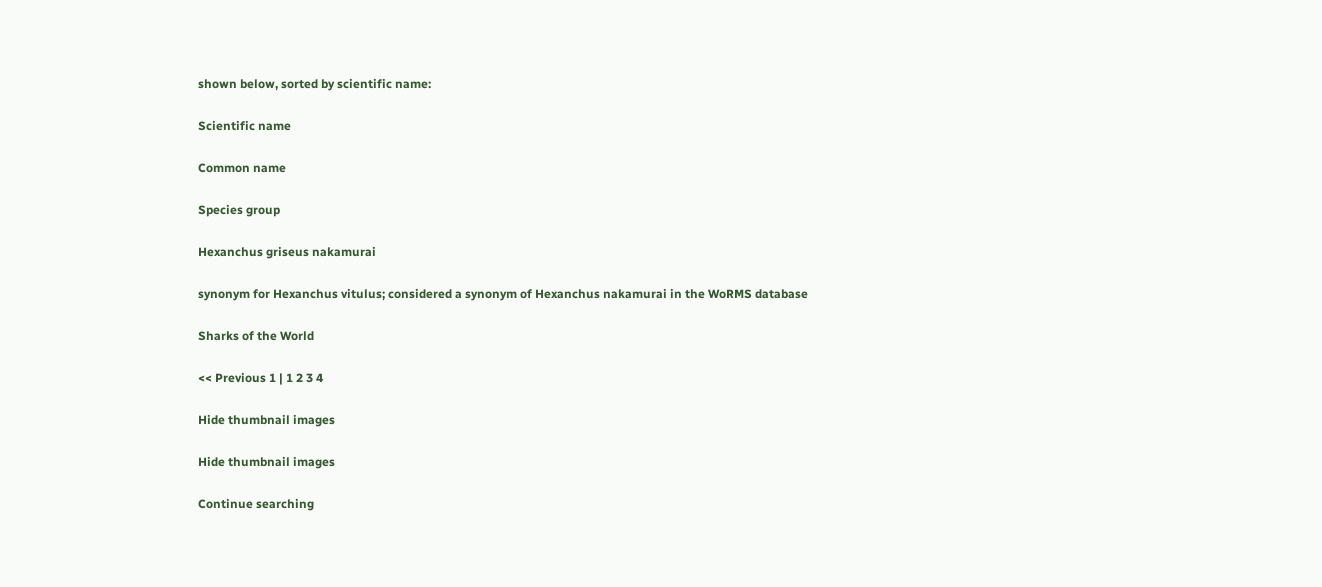shown below, sorted by scientific name:

Scientific name

Common name

Species group

Hexanchus griseus nakamurai

synonym for Hexanchus vitulus; considered a synonym of Hexanchus nakamurai in the WoRMS database

Sharks of the World

<< Previous 1 | 1 2 3 4

Hide thumbnail images

Hide thumbnail images

Continue searching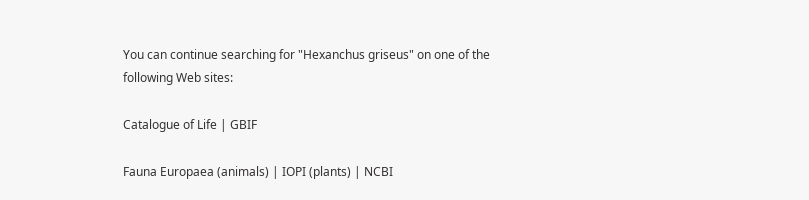You can continue searching for "Hexanchus griseus" on one of the following Web sites:

Catalogue of Life | GBIF

Fauna Europaea (animals) | IOPI (plants) | NCBI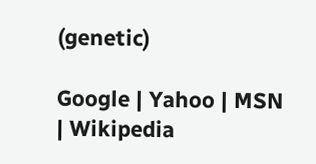(genetic)

Google | Yahoo | MSN | Wikipedia